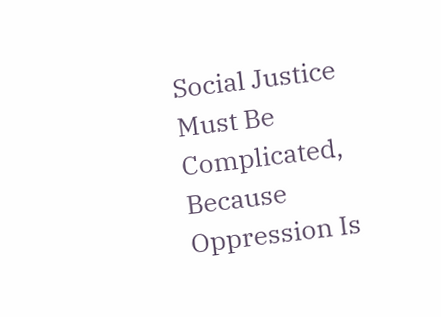Social Justice Must Be Complicated, Because Oppression Is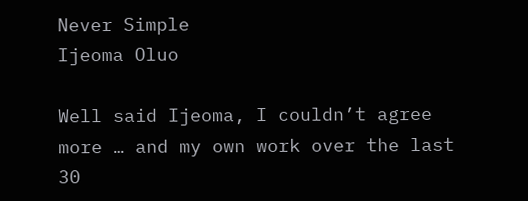Never Simple
Ijeoma Oluo

Well said Ijeoma, I couldn’t agree more … and my own work over the last 30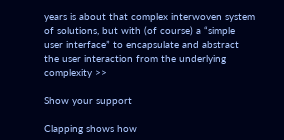years is about that complex interwoven system of solutions, but with (of course) a “simple user interface” to encapsulate and abstract the user interaction from the underlying complexity >>

Show your support

Clapping shows how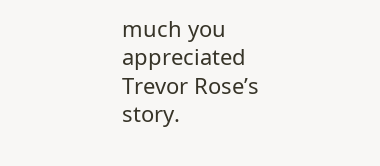much you appreciated Trevor Rose’s story.